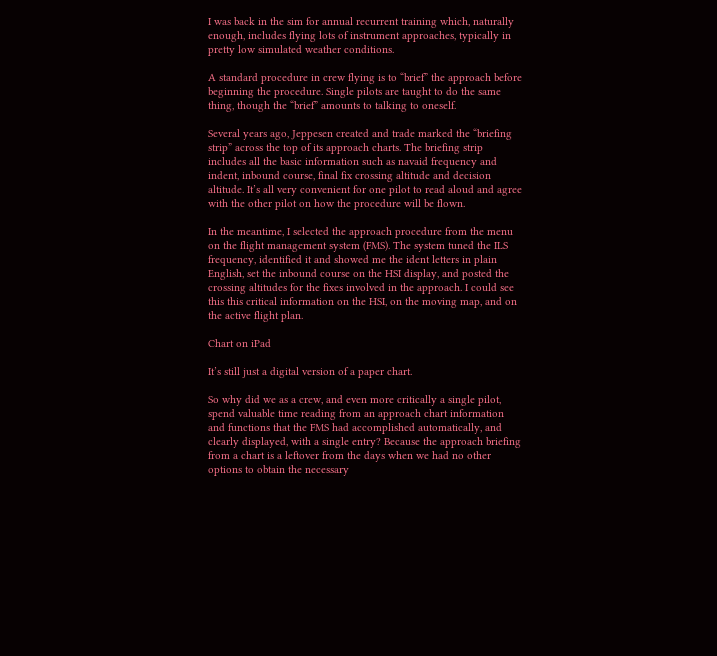I was back in the sim for annual recurrent training which, naturally enough, includes flying lots of instrument approaches, typically in pretty low simulated weather conditions.

A standard procedure in crew flying is to “brief” the approach before beginning the procedure. Single pilots are taught to do the same thing, though the “brief” amounts to talking to oneself.

Several years ago, Jeppesen created and trade marked the “briefing strip” across the top of its approach charts. The briefing strip includes all the basic information such as navaid frequency and indent, inbound course, final fix crossing altitude and decision altitude. It’s all very convenient for one pilot to read aloud and agree with the other pilot on how the procedure will be flown.

In the meantime, I selected the approach procedure from the menu on the flight management system (FMS). The system tuned the ILS frequency, identified it and showed me the ident letters in plain English, set the inbound course on the HSI display, and posted the crossing altitudes for the fixes involved in the approach. I could see this this critical information on the HSI, on the moving map, and on the active flight plan.

Chart on iPad

It’s still just a digital version of a paper chart.

So why did we as a crew, and even more critically a single pilot, spend valuable time reading from an approach chart information and functions that the FMS had accomplished automatically, and clearly displayed, with a single entry? Because the approach briefing from a chart is a leftover from the days when we had no other options to obtain the necessary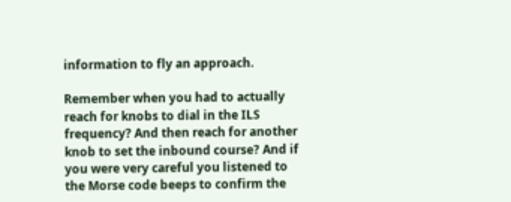information to fly an approach.

Remember when you had to actually reach for knobs to dial in the ILS frequency? And then reach for another knob to set the inbound course? And if you were very careful you listened to the Morse code beeps to confirm the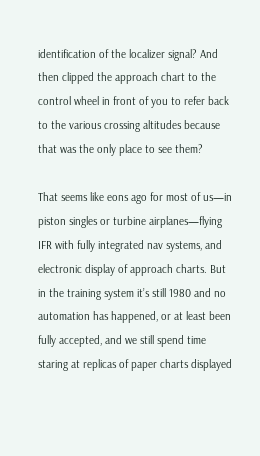identification of the localizer signal? And then clipped the approach chart to the control wheel in front of you to refer back to the various crossing altitudes because that was the only place to see them?

That seems like eons ago for most of us—in piston singles or turbine airplanes—flying IFR with fully integrated nav systems, and electronic display of approach charts. But in the training system it’s still 1980 and no automation has happened, or at least been fully accepted, and we still spend time staring at replicas of paper charts displayed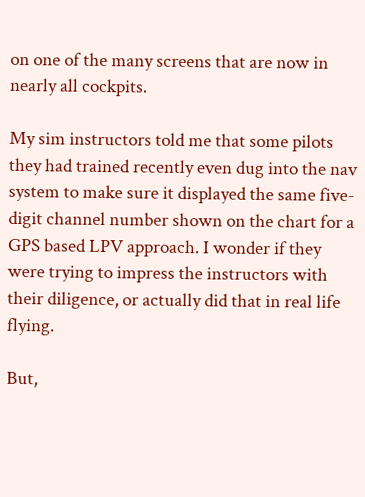on one of the many screens that are now in nearly all cockpits.

My sim instructors told me that some pilots they had trained recently even dug into the nav system to make sure it displayed the same five-digit channel number shown on the chart for a GPS based LPV approach. I wonder if they were trying to impress the instructors with their diligence, or actually did that in real life flying.

But,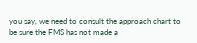you say, we need to consult the approach chart to be sure the FMS has not made a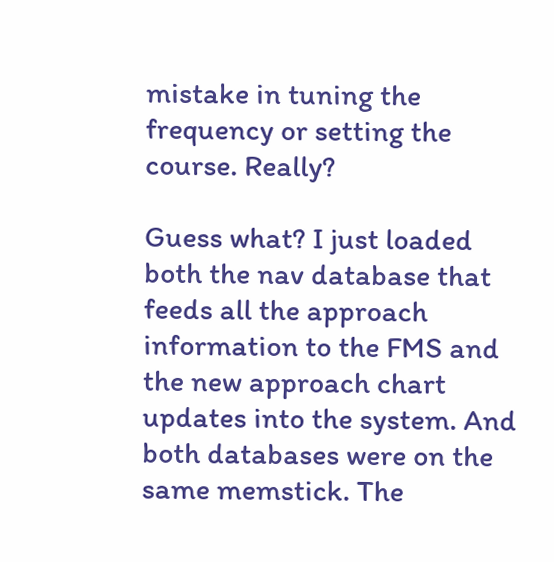mistake in tuning the frequency or setting the course. Really?

Guess what? I just loaded both the nav database that feeds all the approach information to the FMS and the new approach chart updates into the system. And both databases were on the same memstick. The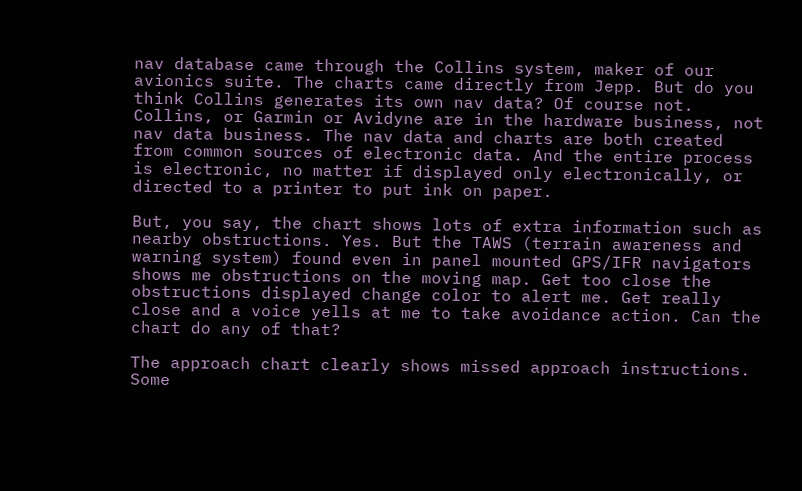nav database came through the Collins system, maker of our avionics suite. The charts came directly from Jepp. But do you think Collins generates its own nav data? Of course not. Collins, or Garmin or Avidyne are in the hardware business, not nav data business. The nav data and charts are both created from common sources of electronic data. And the entire process is electronic, no matter if displayed only electronically, or directed to a printer to put ink on paper.

But, you say, the chart shows lots of extra information such as nearby obstructions. Yes. But the TAWS (terrain awareness and warning system) found even in panel mounted GPS/IFR navigators shows me obstructions on the moving map. Get too close the obstructions displayed change color to alert me. Get really close and a voice yells at me to take avoidance action. Can the chart do any of that?

The approach chart clearly shows missed approach instructions. Some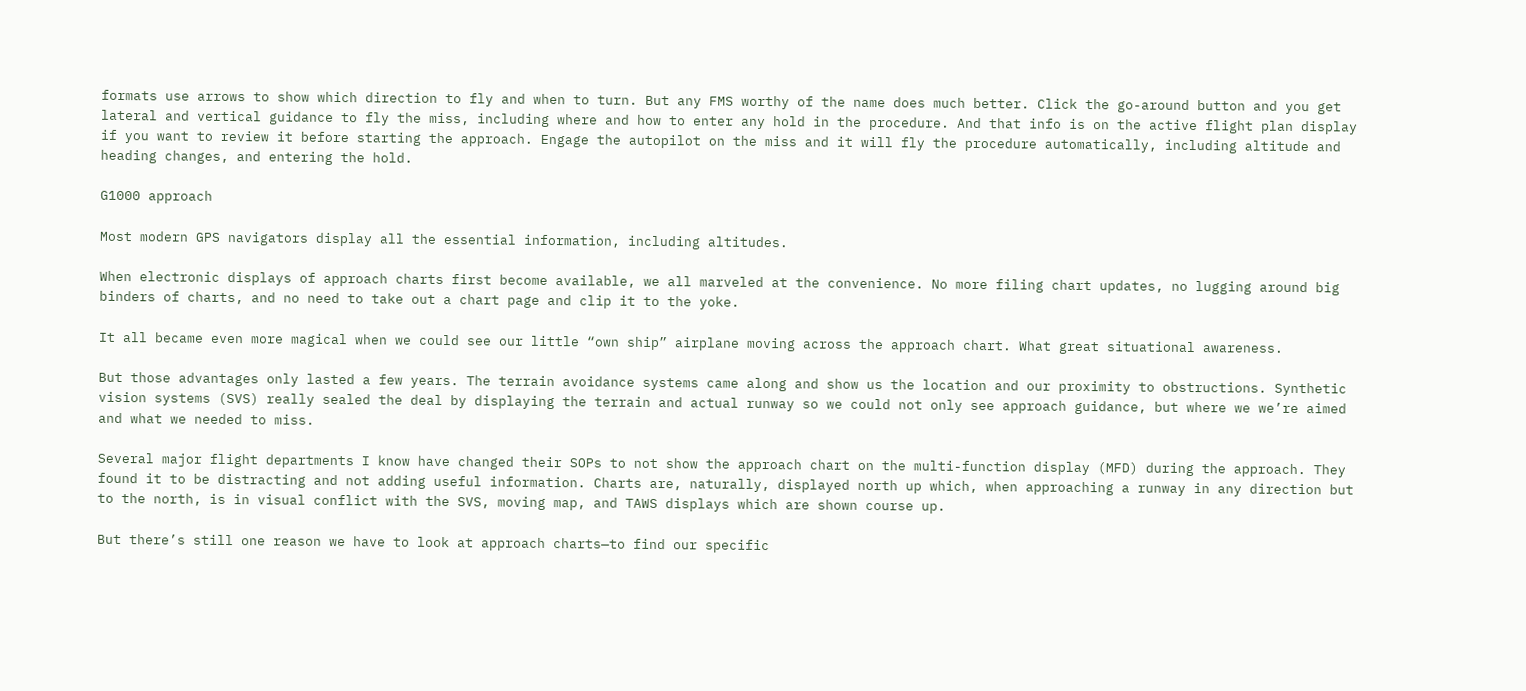formats use arrows to show which direction to fly and when to turn. But any FMS worthy of the name does much better. Click the go-around button and you get lateral and vertical guidance to fly the miss, including where and how to enter any hold in the procedure. And that info is on the active flight plan display if you want to review it before starting the approach. Engage the autopilot on the miss and it will fly the procedure automatically, including altitude and heading changes, and entering the hold.

G1000 approach

Most modern GPS navigators display all the essential information, including altitudes.

When electronic displays of approach charts first become available, we all marveled at the convenience. No more filing chart updates, no lugging around big binders of charts, and no need to take out a chart page and clip it to the yoke.

It all became even more magical when we could see our little “own ship” airplane moving across the approach chart. What great situational awareness.

But those advantages only lasted a few years. The terrain avoidance systems came along and show us the location and our proximity to obstructions. Synthetic vision systems (SVS) really sealed the deal by displaying the terrain and actual runway so we could not only see approach guidance, but where we we’re aimed and what we needed to miss.

Several major flight departments I know have changed their SOPs to not show the approach chart on the multi-function display (MFD) during the approach. They found it to be distracting and not adding useful information. Charts are, naturally, displayed north up which, when approaching a runway in any direction but to the north, is in visual conflict with the SVS, moving map, and TAWS displays which are shown course up.

But there’s still one reason we have to look at approach charts—to find our specific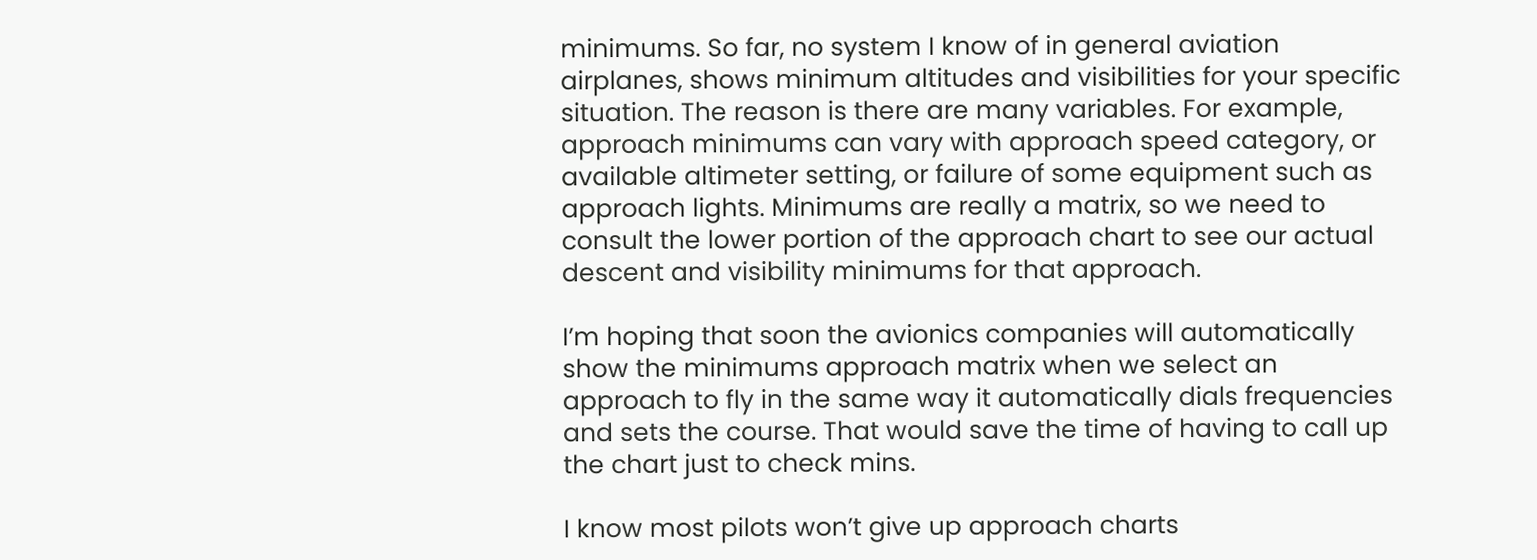minimums. So far, no system I know of in general aviation airplanes, shows minimum altitudes and visibilities for your specific situation. The reason is there are many variables. For example, approach minimums can vary with approach speed category, or available altimeter setting, or failure of some equipment such as approach lights. Minimums are really a matrix, so we need to consult the lower portion of the approach chart to see our actual descent and visibility minimums for that approach.

I’m hoping that soon the avionics companies will automatically show the minimums approach matrix when we select an approach to fly in the same way it automatically dials frequencies and sets the course. That would save the time of having to call up the chart just to check mins.

I know most pilots won’t give up approach charts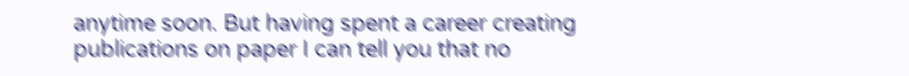anytime soon. But having spent a career creating publications on paper I can tell you that no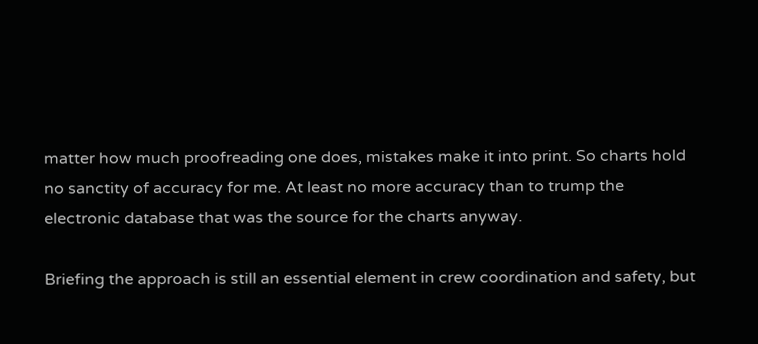matter how much proofreading one does, mistakes make it into print. So charts hold no sanctity of accuracy for me. At least no more accuracy than to trump the electronic database that was the source for the charts anyway.

Briefing the approach is still an essential element in crew coordination and safety, but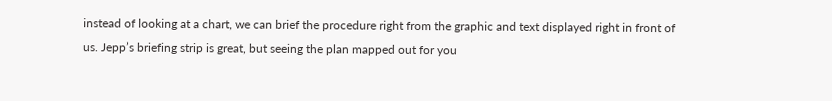instead of looking at a chart, we can brief the procedure right from the graphic and text displayed right in front of us. Jepp’s briefing strip is great, but seeing the plan mapped out for you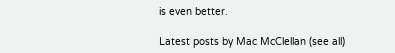is even better.

Latest posts by Mac McClellan (see all)